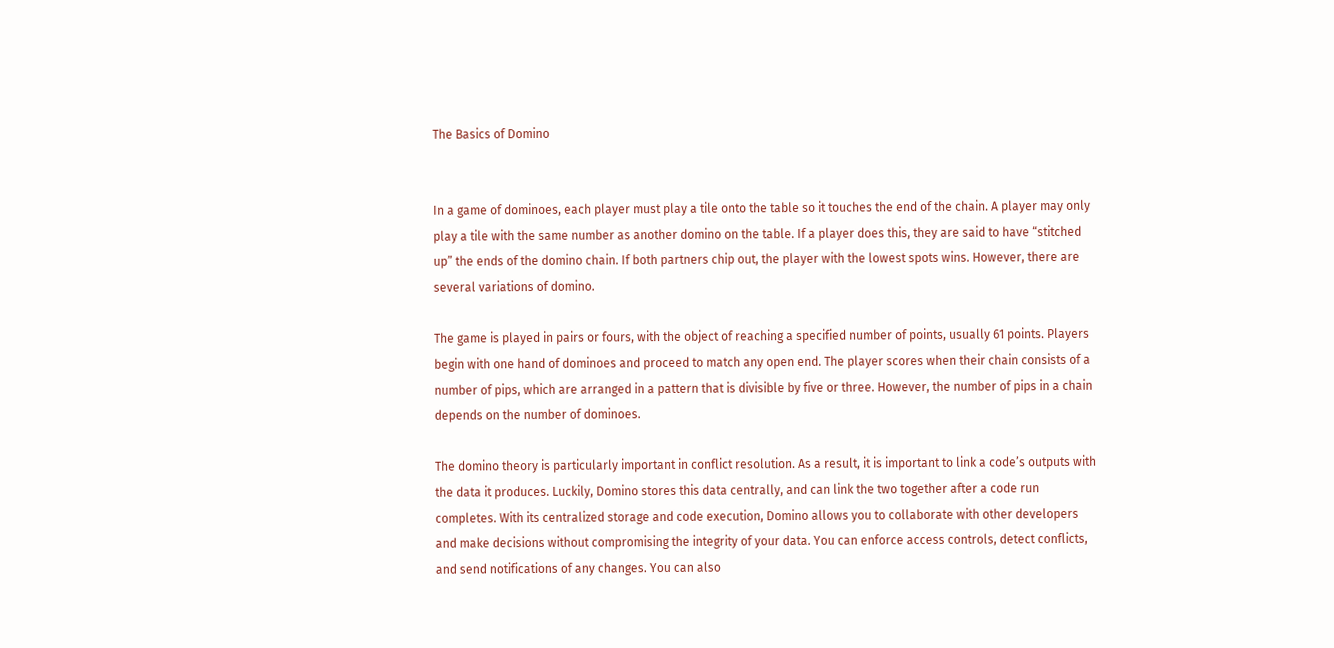The Basics of Domino


In a game of dominoes, each player must play a tile onto the table so it touches the end of the chain. A player may only play a tile with the same number as another domino on the table. If a player does this, they are said to have “stitched up” the ends of the domino chain. If both partners chip out, the player with the lowest spots wins. However, there are several variations of domino.

The game is played in pairs or fours, with the object of reaching a specified number of points, usually 61 points. Players begin with one hand of dominoes and proceed to match any open end. The player scores when their chain consists of a number of pips, which are arranged in a pattern that is divisible by five or three. However, the number of pips in a chain depends on the number of dominoes.

The domino theory is particularly important in conflict resolution. As a result, it is important to link a code’s outputs with the data it produces. Luckily, Domino stores this data centrally, and can link the two together after a code run completes. With its centralized storage and code execution, Domino allows you to collaborate with other developers and make decisions without compromising the integrity of your data. You can enforce access controls, detect conflicts, and send notifications of any changes. You can also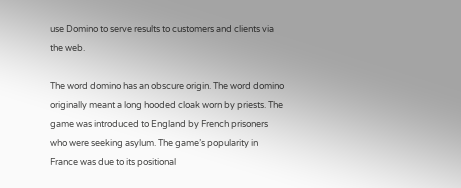use Domino to serve results to customers and clients via the web.

The word domino has an obscure origin. The word domino originally meant a long hooded cloak worn by priests. The game was introduced to England by French prisoners who were seeking asylum. The game’s popularity in France was due to its positional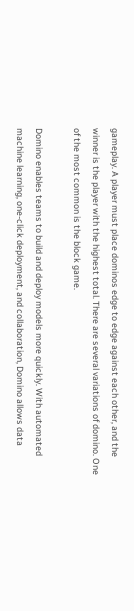gameplay. A player must place dominos edge to edge against each other, and the winner is the player with the highest total. There are several variations of domino. One of the most common is the block game.

Domino enables teams to build and deploy models more quickly. With automated machine learning, one-click deployment, and collaboration, Domino allows data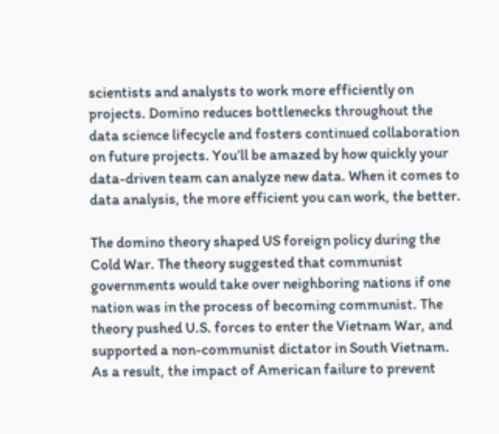scientists and analysts to work more efficiently on projects. Domino reduces bottlenecks throughout the data science lifecycle and fosters continued collaboration on future projects. You’ll be amazed by how quickly your data-driven team can analyze new data. When it comes to data analysis, the more efficient you can work, the better.

The domino theory shaped US foreign policy during the Cold War. The theory suggested that communist governments would take over neighboring nations if one nation was in the process of becoming communist. The theory pushed U.S. forces to enter the Vietnam War, and supported a non-communist dictator in South Vietnam. As a result, the impact of American failure to prevent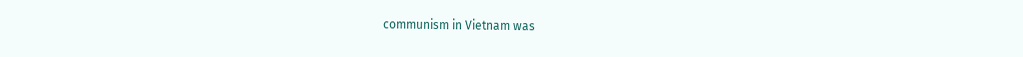communism in Vietnam was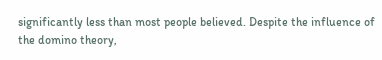significantly less than most people believed. Despite the influence of the domino theory,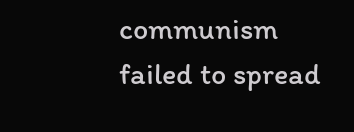communism failed to spread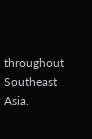throughout Southeast Asia.